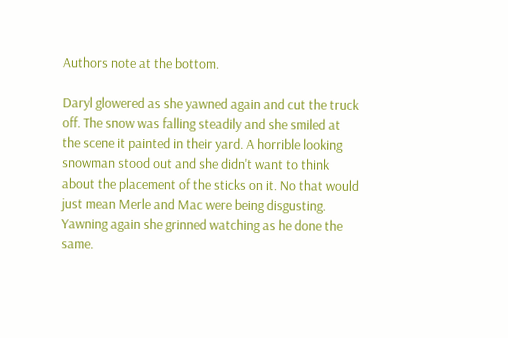Authors note at the bottom.

Daryl glowered as she yawned again and cut the truck off. The snow was falling steadily and she smiled at the scene it painted in their yard. A horrible looking snowman stood out and she didn't want to think about the placement of the sticks on it. No that would just mean Merle and Mac were being disgusting. Yawning again she grinned watching as he done the same.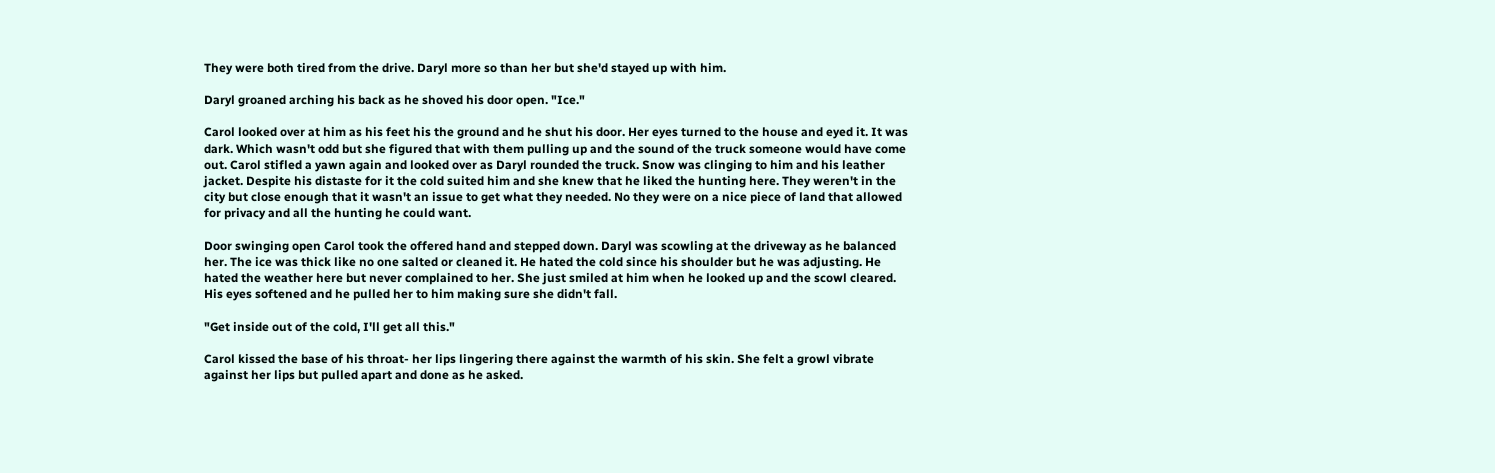They were both tired from the drive. Daryl more so than her but she'd stayed up with him.

Daryl groaned arching his back as he shoved his door open. "Ice."

Carol looked over at him as his feet his the ground and he shut his door. Her eyes turned to the house and eyed it. It was dark. Which wasn't odd but she figured that with them pulling up and the sound of the truck someone would have come out. Carol stifled a yawn again and looked over as Daryl rounded the truck. Snow was clinging to him and his leather jacket. Despite his distaste for it the cold suited him and she knew that he liked the hunting here. They weren't in the city but close enough that it wasn't an issue to get what they needed. No they were on a nice piece of land that allowed for privacy and all the hunting he could want.

Door swinging open Carol took the offered hand and stepped down. Daryl was scowling at the driveway as he balanced her. The ice was thick like no one salted or cleaned it. He hated the cold since his shoulder but he was adjusting. He hated the weather here but never complained to her. She just smiled at him when he looked up and the scowl cleared. His eyes softened and he pulled her to him making sure she didn't fall.

"Get inside out of the cold, I'll get all this."

Carol kissed the base of his throat- her lips lingering there against the warmth of his skin. She felt a growl vibrate against her lips but pulled apart and done as he asked.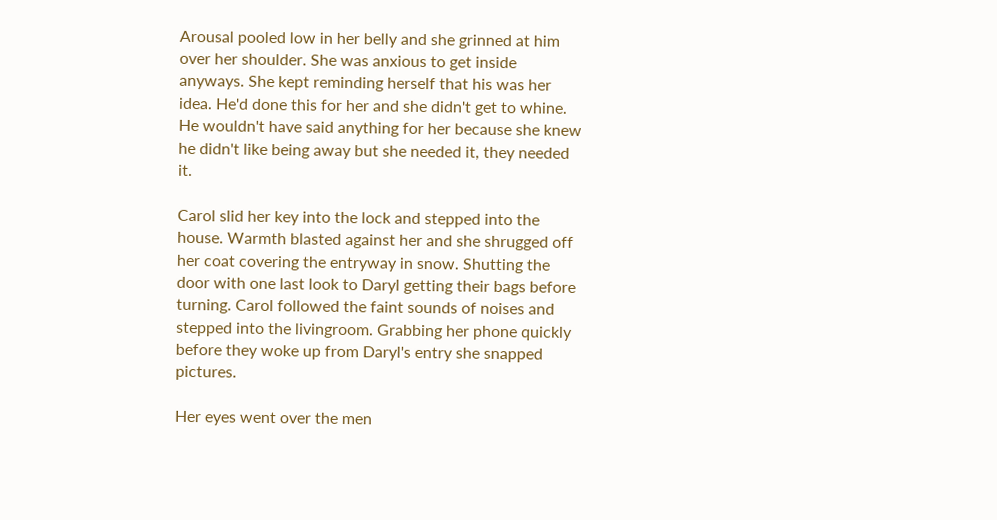Arousal pooled low in her belly and she grinned at him over her shoulder. She was anxious to get inside anyways. She kept reminding herself that his was her idea. He'd done this for her and she didn't get to whine. He wouldn't have said anything for her because she knew he didn't like being away but she needed it, they needed it.

Carol slid her key into the lock and stepped into the house. Warmth blasted against her and she shrugged off her coat covering the entryway in snow. Shutting the door with one last look to Daryl getting their bags before turning. Carol followed the faint sounds of noises and stepped into the livingroom. Grabbing her phone quickly before they woke up from Daryl's entry she snapped pictures.

Her eyes went over the men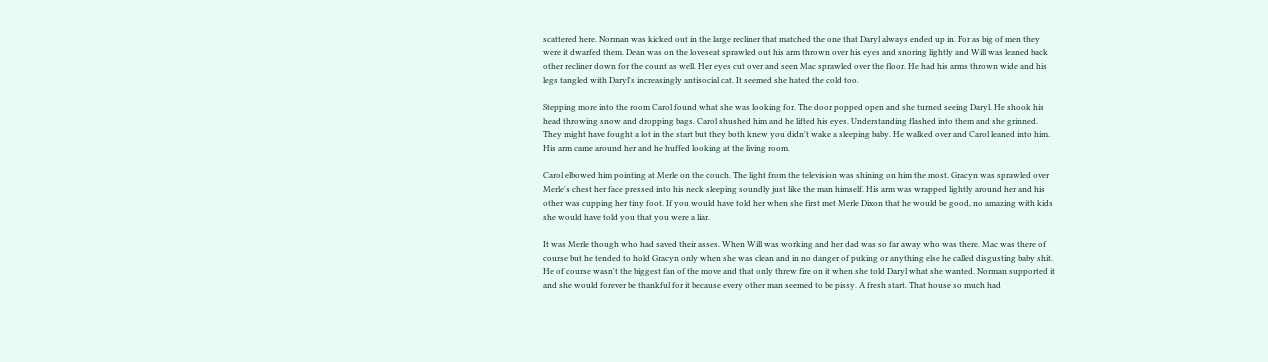scattered here. Norman was kicked out in the large recliner that matched the one that Daryl always ended up in. For as big of men they were it dwarfed them. Dean was on the loveseat sprawled out his arm thrown over his eyes and snoring lightly and Will was leaned back other recliner down for the count as well. Her eyes cut over and seen Mac sprawled over the floor. He had his arms thrown wide and his legs tangled with Daryl's increasingly antisocial cat. It seemed she hated the cold too.

Stepping more into the room Carol found what she was looking for. The door popped open and she turned seeing Daryl. He shook his head throwing snow and dropping bags. Carol shushed him and he lifted his eyes. Understanding flashed into them and she grinned. They might have fought a lot in the start but they both knew you didn't wake a sleeping baby. He walked over and Carol leaned into him. His arm came around her and he huffed looking at the living room.

Carol elbowed him pointing at Merle on the couch. The light from the television was shining on him the most. Gracyn was sprawled over Merle's chest her face pressed into his neck sleeping soundly just like the man himself. His arm was wrapped lightly around her and his other was cupping her tiny foot. If you would have told her when she first met Merle Dixon that he would be good, no amazing with kids she would have told you that you were a liar.

It was Merle though who had saved their asses. When Will was working and her dad was so far away who was there. Mac was there of course but he tended to hold Gracyn only when she was clean and in no danger of puking or anything else he called disgusting baby shit. He of course wasn't the biggest fan of the move and that only threw fire on it when she told Daryl what she wanted. Norman supported it and she would forever be thankful for it because every other man seemed to be pissy. A fresh start. That house so much had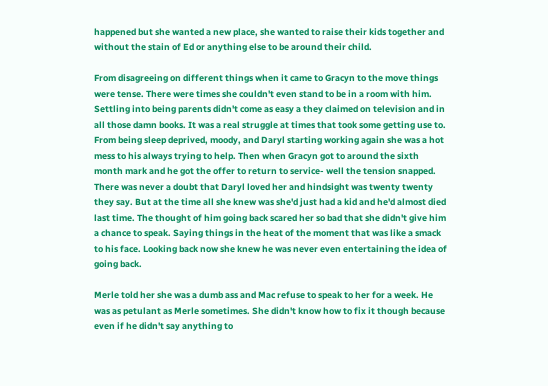happened but she wanted a new place, she wanted to raise their kids together and without the stain of Ed or anything else to be around their child.

From disagreeing on different things when it came to Gracyn to the move things were tense. There were times she couldn't even stand to be in a room with him. Settling into being parents didn't come as easy a they claimed on television and in all those damn books. It was a real struggle at times that took some getting use to. From being sleep deprived, moody, and Daryl starting working again she was a hot mess to his always trying to help. Then when Gracyn got to around the sixth month mark and he got the offer to return to service- well the tension snapped. There was never a doubt that Daryl loved her and hindsight was twenty twenty they say. But at the time all she knew was she'd just had a kid and he'd almost died last time. The thought of him going back scared her so bad that she didn't give him a chance to speak. Saying things in the heat of the moment that was like a smack to his face. Looking back now she knew he was never even entertaining the idea of going back.

Merle told her she was a dumb ass and Mac refuse to speak to her for a week. He was as petulant as Merle sometimes. She didn't know how to fix it though because even if he didn't say anything to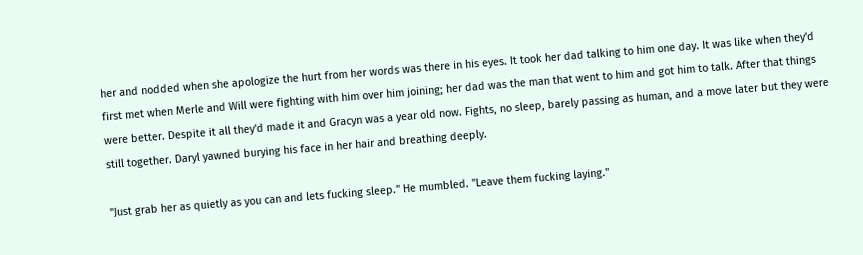her and nodded when she apologize the hurt from her words was there in his eyes. It took her dad talking to him one day. It was like when they'd first met when Merle and Will were fighting with him over him joining; her dad was the man that went to him and got him to talk. After that things were better. Despite it all they'd made it and Gracyn was a year old now. Fights, no sleep, barely passing as human, and a move later but they were still together. Daryl yawned burying his face in her hair and breathing deeply.

"Just grab her as quietly as you can and lets fucking sleep." He mumbled. "Leave them fucking laying."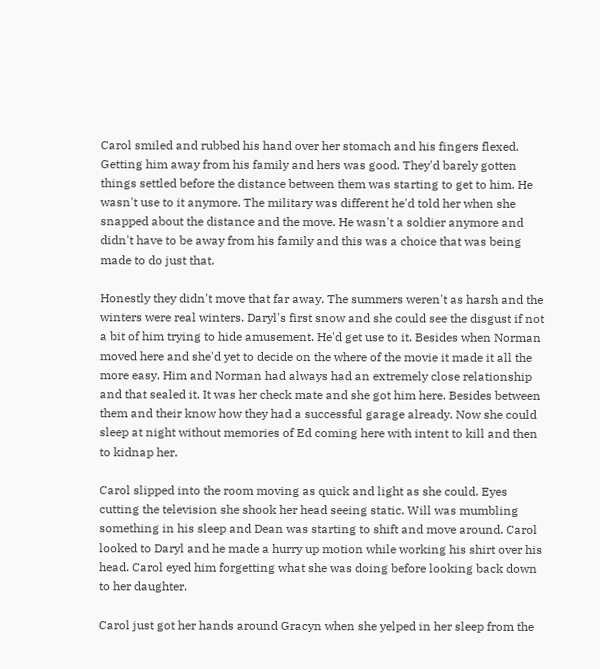Carol smiled and rubbed his hand over her stomach and his fingers flexed. Getting him away from his family and hers was good. They'd barely gotten things settled before the distance between them was starting to get to him. He wasn't use to it anymore. The military was different he'd told her when she snapped about the distance and the move. He wasn't a soldier anymore and didn't have to be away from his family and this was a choice that was being made to do just that.

Honestly they didn't move that far away. The summers weren't as harsh and the winters were real winters. Daryl's first snow and she could see the disgust if not a bit of him trying to hide amusement. He'd get use to it. Besides when Norman moved here and she'd yet to decide on the where of the movie it made it all the more easy. Him and Norman had always had an extremely close relationship and that sealed it. It was her check mate and she got him here. Besides between them and their know how they had a successful garage already. Now she could sleep at night without memories of Ed coming here with intent to kill and then to kidnap her.

Carol slipped into the room moving as quick and light as she could. Eyes cutting the television she shook her head seeing static. Will was mumbling something in his sleep and Dean was starting to shift and move around. Carol looked to Daryl and he made a hurry up motion while working his shirt over his head. Carol eyed him forgetting what she was doing before looking back down to her daughter.

Carol just got her hands around Gracyn when she yelped in her sleep from the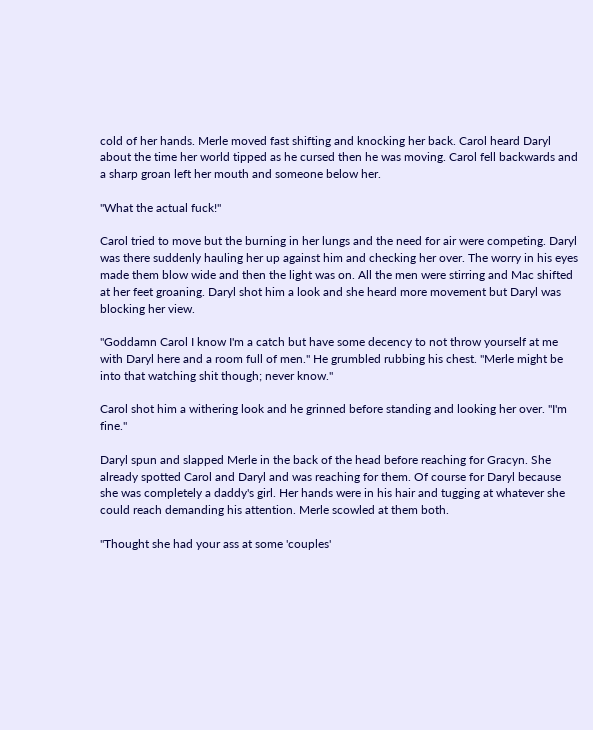cold of her hands. Merle moved fast shifting and knocking her back. Carol heard Daryl about the time her world tipped as he cursed then he was moving. Carol fell backwards and a sharp groan left her mouth and someone below her.

"What the actual fuck!"

Carol tried to move but the burning in her lungs and the need for air were competing. Daryl was there suddenly hauling her up against him and checking her over. The worry in his eyes made them blow wide and then the light was on. All the men were stirring and Mac shifted at her feet groaning. Daryl shot him a look and she heard more movement but Daryl was blocking her view.

"Goddamn Carol I know I'm a catch but have some decency to not throw yourself at me with Daryl here and a room full of men." He grumbled rubbing his chest. "Merle might be into that watching shit though; never know."

Carol shot him a withering look and he grinned before standing and looking her over. "I'm fine."

Daryl spun and slapped Merle in the back of the head before reaching for Gracyn. She already spotted Carol and Daryl and was reaching for them. Of course for Daryl because she was completely a daddy's girl. Her hands were in his hair and tugging at whatever she could reach demanding his attention. Merle scowled at them both.

"Thought she had your ass at some 'couples'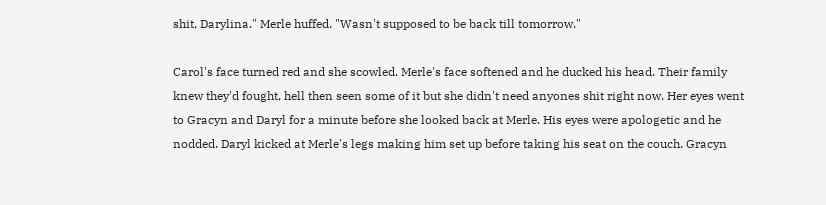shit, Darylina." Merle huffed. "Wasn't supposed to be back till tomorrow."

Carol's face turned red and she scowled. Merle's face softened and he ducked his head. Their family knew they'd fought, hell then seen some of it but she didn't need anyones shit right now. Her eyes went to Gracyn and Daryl for a minute before she looked back at Merle. His eyes were apologetic and he nodded. Daryl kicked at Merle's legs making him set up before taking his seat on the couch. Gracyn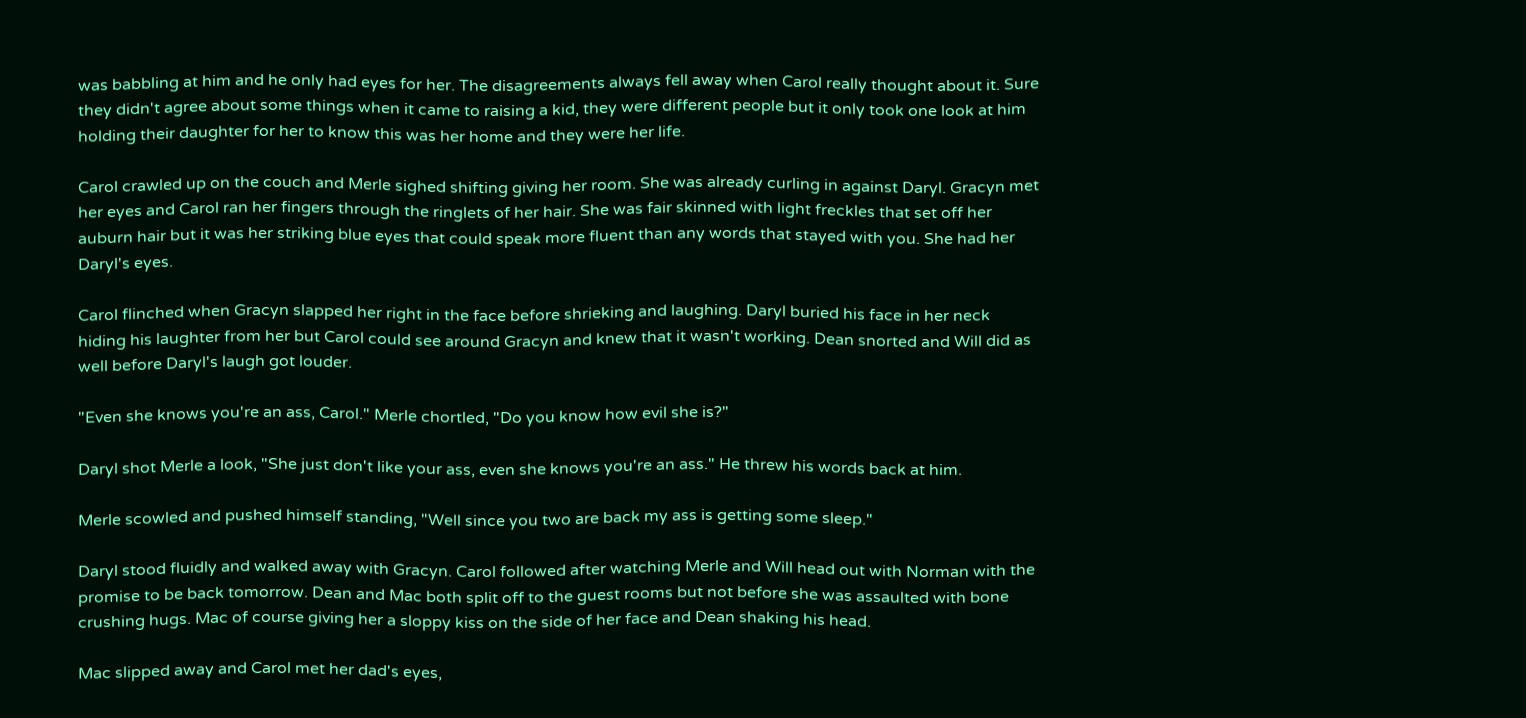was babbling at him and he only had eyes for her. The disagreements always fell away when Carol really thought about it. Sure they didn't agree about some things when it came to raising a kid, they were different people but it only took one look at him holding their daughter for her to know this was her home and they were her life.

Carol crawled up on the couch and Merle sighed shifting giving her room. She was already curling in against Daryl. Gracyn met her eyes and Carol ran her fingers through the ringlets of her hair. She was fair skinned with light freckles that set off her auburn hair but it was her striking blue eyes that could speak more fluent than any words that stayed with you. She had her Daryl's eyes.

Carol flinched when Gracyn slapped her right in the face before shrieking and laughing. Daryl buried his face in her neck hiding his laughter from her but Carol could see around Gracyn and knew that it wasn't working. Dean snorted and Will did as well before Daryl's laugh got louder.

"Even she knows you're an ass, Carol." Merle chortled, "Do you know how evil she is?"

Daryl shot Merle a look, "She just don't like your ass, even she knows you're an ass." He threw his words back at him.

Merle scowled and pushed himself standing, "Well since you two are back my ass is getting some sleep."

Daryl stood fluidly and walked away with Gracyn. Carol followed after watching Merle and Will head out with Norman with the promise to be back tomorrow. Dean and Mac both split off to the guest rooms but not before she was assaulted with bone crushing hugs. Mac of course giving her a sloppy kiss on the side of her face and Dean shaking his head.

Mac slipped away and Carol met her dad's eyes,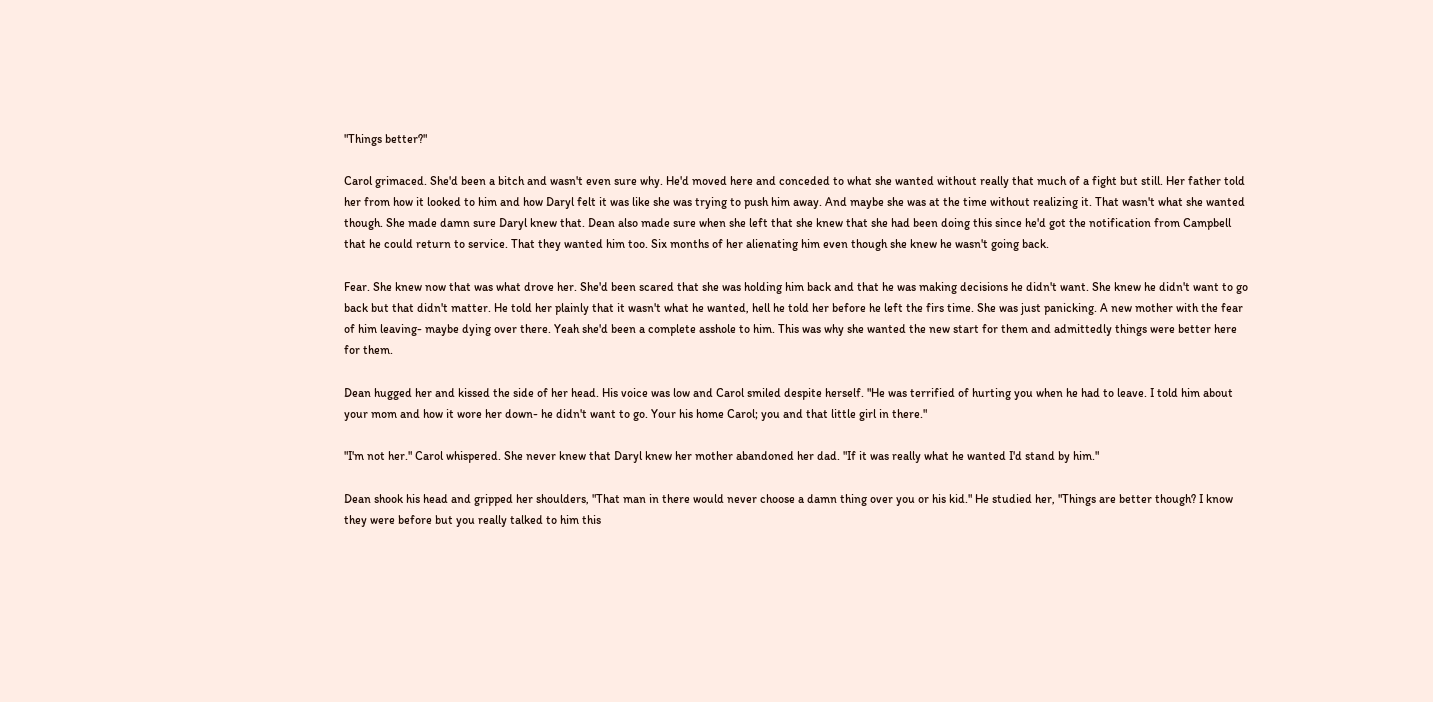"Things better?"

Carol grimaced. She'd been a bitch and wasn't even sure why. He'd moved here and conceded to what she wanted without really that much of a fight but still. Her father told her from how it looked to him and how Daryl felt it was like she was trying to push him away. And maybe she was at the time without realizing it. That wasn't what she wanted though. She made damn sure Daryl knew that. Dean also made sure when she left that she knew that she had been doing this since he'd got the notification from Campbell that he could return to service. That they wanted him too. Six months of her alienating him even though she knew he wasn't going back.

Fear. She knew now that was what drove her. She'd been scared that she was holding him back and that he was making decisions he didn't want. She knew he didn't want to go back but that didn't matter. He told her plainly that it wasn't what he wanted, hell he told her before he left the firs time. She was just panicking. A new mother with the fear of him leaving- maybe dying over there. Yeah she'd been a complete asshole to him. This was why she wanted the new start for them and admittedly things were better here for them.

Dean hugged her and kissed the side of her head. His voice was low and Carol smiled despite herself. "He was terrified of hurting you when he had to leave. I told him about your mom and how it wore her down- he didn't want to go. Your his home Carol; you and that little girl in there."

"I'm not her." Carol whispered. She never knew that Daryl knew her mother abandoned her dad. "If it was really what he wanted I'd stand by him."

Dean shook his head and gripped her shoulders, "That man in there would never choose a damn thing over you or his kid." He studied her, "Things are better though? I know they were before but you really talked to him this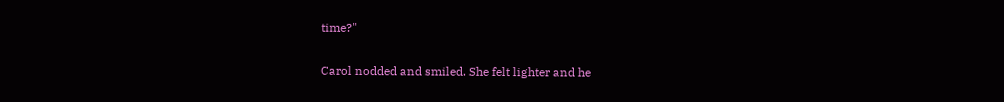time?"

Carol nodded and smiled. She felt lighter and he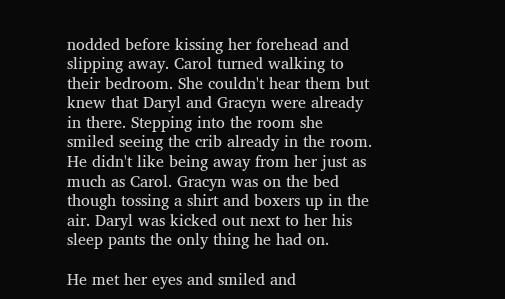nodded before kissing her forehead and slipping away. Carol turned walking to their bedroom. She couldn't hear them but knew that Daryl and Gracyn were already in there. Stepping into the room she smiled seeing the crib already in the room. He didn't like being away from her just as much as Carol. Gracyn was on the bed though tossing a shirt and boxers up in the air. Daryl was kicked out next to her his sleep pants the only thing he had on.

He met her eyes and smiled and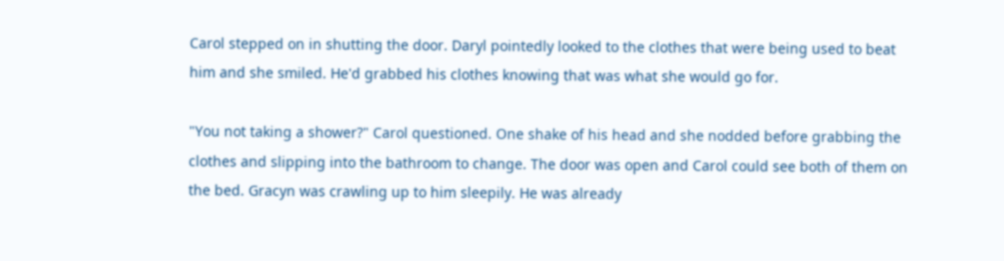Carol stepped on in shutting the door. Daryl pointedly looked to the clothes that were being used to beat him and she smiled. He'd grabbed his clothes knowing that was what she would go for.

"You not taking a shower?" Carol questioned. One shake of his head and she nodded before grabbing the clothes and slipping into the bathroom to change. The door was open and Carol could see both of them on the bed. Gracyn was crawling up to him sleepily. He was already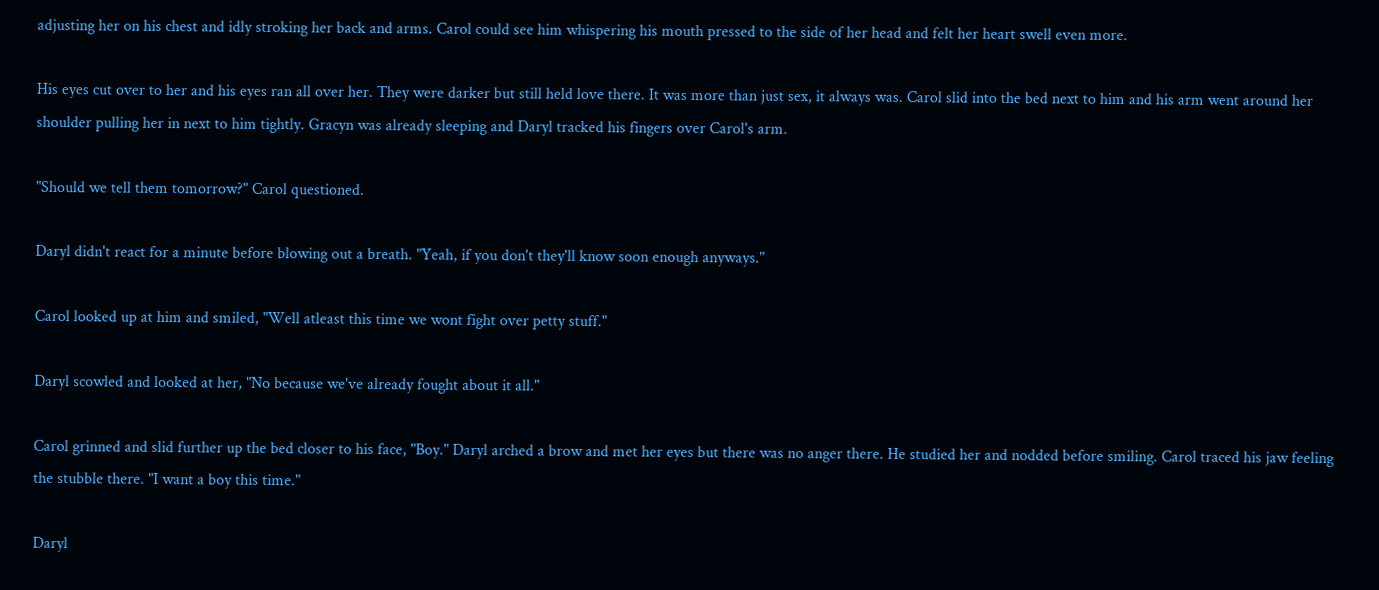adjusting her on his chest and idly stroking her back and arms. Carol could see him whispering his mouth pressed to the side of her head and felt her heart swell even more.

His eyes cut over to her and his eyes ran all over her. They were darker but still held love there. It was more than just sex, it always was. Carol slid into the bed next to him and his arm went around her shoulder pulling her in next to him tightly. Gracyn was already sleeping and Daryl tracked his fingers over Carol's arm.

"Should we tell them tomorrow?" Carol questioned.

Daryl didn't react for a minute before blowing out a breath. "Yeah, if you don't they'll know soon enough anyways."

Carol looked up at him and smiled, "Well atleast this time we wont fight over petty stuff."

Daryl scowled and looked at her, "No because we've already fought about it all."

Carol grinned and slid further up the bed closer to his face, "Boy." Daryl arched a brow and met her eyes but there was no anger there. He studied her and nodded before smiling. Carol traced his jaw feeling the stubble there. "I want a boy this time."

Daryl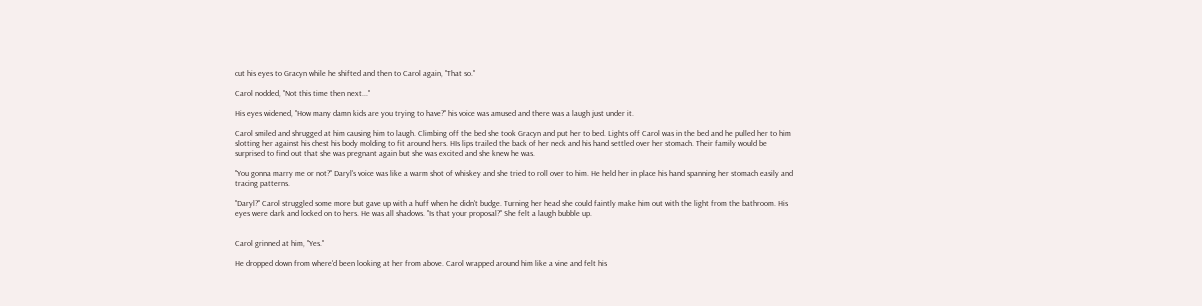cut his eyes to Gracyn while he shifted and then to Carol again, "That so."

Carol nodded, "Not this time then next..."

His eyes widened, "How many damn kids are you trying to have?" his voice was amused and there was a laugh just under it.

Carol smiled and shrugged at him causing him to laugh. Climbing off the bed she took Gracyn and put her to bed. Lights off Carol was in the bed and he pulled her to him slotting her against his chest his body molding to fit around hers. HIs lips trailed the back of her neck and his hand settled over her stomach. Their family would be surprised to find out that she was pregnant again but she was excited and she knew he was.

"You gonna marry me or not?" Daryl's voice was like a warm shot of whiskey and she tried to roll over to him. He held her in place his hand spanning her stomach easily and tracing patterns.

"Daryl?" Carol struggled some more but gave up with a huff when he didn't budge. Turning her head she could faintly make him out with the light from the bathroom. His eyes were dark and locked on to hers. He was all shadows. "Is that your proposal?" She felt a laugh bubble up.


Carol grinned at him, "Yes."

He dropped down from where'd been looking at her from above. Carol wrapped around him like a vine and felt his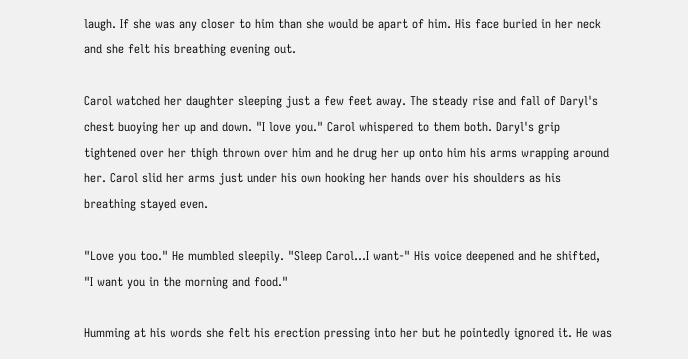laugh. If she was any closer to him than she would be apart of him. His face buried in her neck and she felt his breathing evening out.

Carol watched her daughter sleeping just a few feet away. The steady rise and fall of Daryl's chest buoying her up and down. "I love you." Carol whispered to them both. Daryl's grip tightened over her thigh thrown over him and he drug her up onto him his arms wrapping around her. Carol slid her arms just under his own hooking her hands over his shoulders as his breathing stayed even.

"Love you too." He mumbled sleepily. "Sleep Carol...I want-" His voice deepened and he shifted, "I want you in the morning and food."

Humming at his words she felt his erection pressing into her but he pointedly ignored it. He was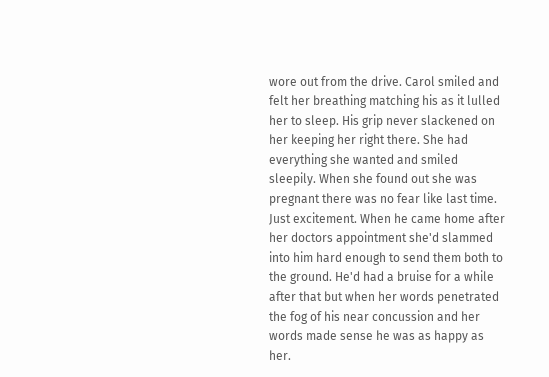wore out from the drive. Carol smiled and felt her breathing matching his as it lulled her to sleep. His grip never slackened on her keeping her right there. She had everything she wanted and smiled sleepily. When she found out she was pregnant there was no fear like last time. Just excitement. When he came home after her doctors appointment she'd slammed into him hard enough to send them both to the ground. He'd had a bruise for a while after that but when her words penetrated the fog of his near concussion and her words made sense he was as happy as her.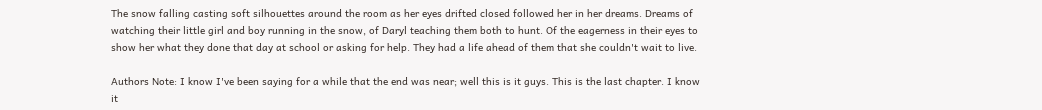The snow falling casting soft silhouettes around the room as her eyes drifted closed followed her in her dreams. Dreams of watching their little girl and boy running in the snow, of Daryl teaching them both to hunt. Of the eagerness in their eyes to show her what they done that day at school or asking for help. They had a life ahead of them that she couldn't wait to live.

Authors Note: I know I've been saying for a while that the end was near; well this is it guys. This is the last chapter. I know it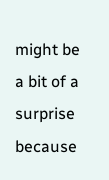might be a bit of a surprise because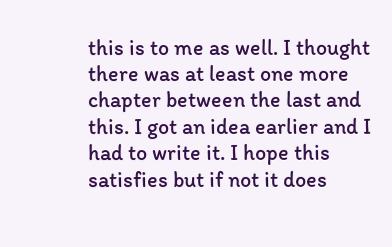this is to me as well. I thought there was at least one more chapter between the last and this. I got an idea earlier and I had to write it. I hope this satisfies but if not it does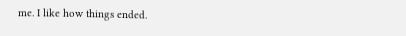me. I like how things ended.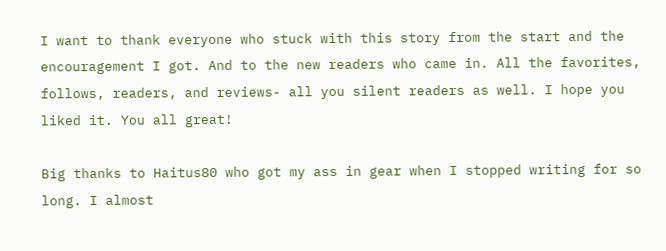I want to thank everyone who stuck with this story from the start and the encouragement I got. And to the new readers who came in. All the favorites, follows, readers, and reviews- all you silent readers as well. I hope you liked it. You all great!

Big thanks to Haitus80 who got my ass in gear when I stopped writing for so long. I almost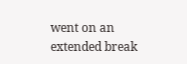went on an extended break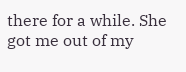there for a while. She got me out of my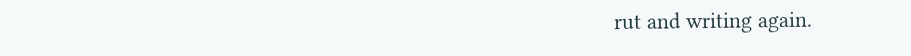rut and writing again.